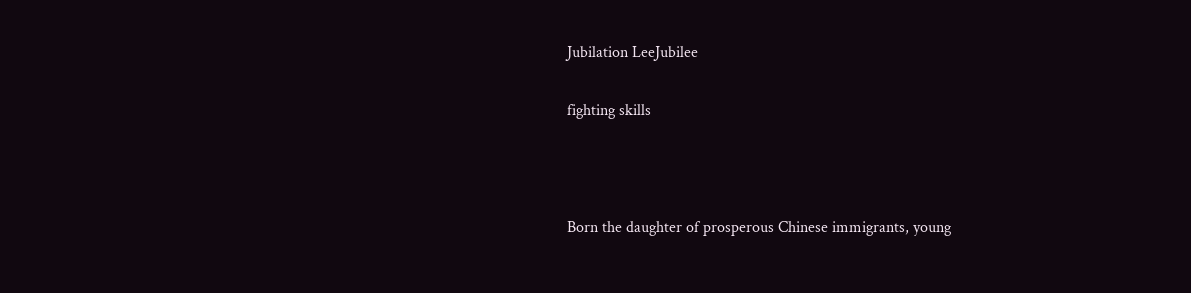Jubilation LeeJubilee

fighting skills



Born the daughter of prosperous Chinese immigrants, young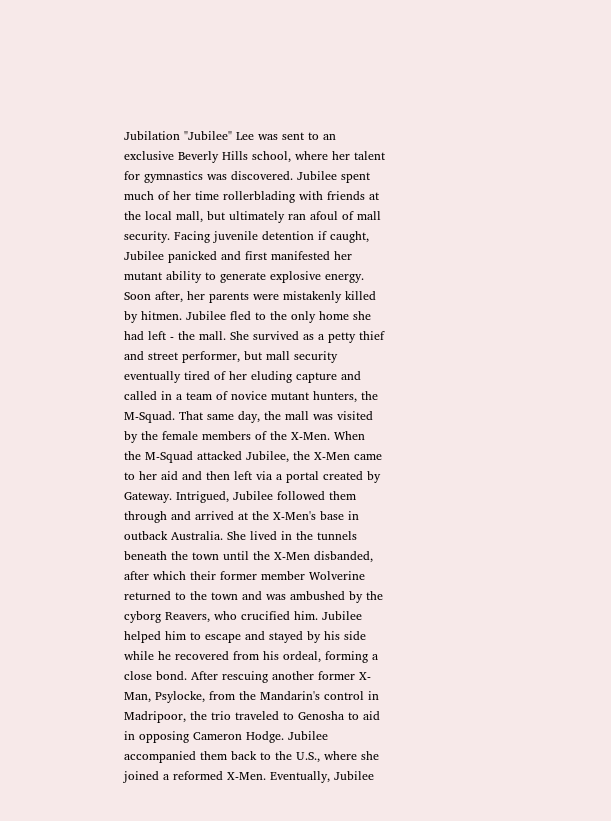Jubilation "Jubilee" Lee was sent to an exclusive Beverly Hills school, where her talent for gymnastics was discovered. Jubilee spent much of her time rollerblading with friends at the local mall, but ultimately ran afoul of mall security. Facing juvenile detention if caught, Jubilee panicked and first manifested her mutant ability to generate explosive energy. Soon after, her parents were mistakenly killed by hitmen. Jubilee fled to the only home she had left - the mall. She survived as a petty thief and street performer, but mall security eventually tired of her eluding capture and called in a team of novice mutant hunters, the M-Squad. That same day, the mall was visited by the female members of the X-Men. When the M-Squad attacked Jubilee, the X-Men came to her aid and then left via a portal created by Gateway. Intrigued, Jubilee followed them through and arrived at the X-Men's base in outback Australia. She lived in the tunnels beneath the town until the X-Men disbanded, after which their former member Wolverine returned to the town and was ambushed by the cyborg Reavers, who crucified him. Jubilee helped him to escape and stayed by his side while he recovered from his ordeal, forming a close bond. After rescuing another former X-Man, Psylocke, from the Mandarin's control in Madripoor, the trio traveled to Genosha to aid in opposing Cameron Hodge. Jubilee accompanied them back to the U.S., where she joined a reformed X-Men. Eventually, Jubilee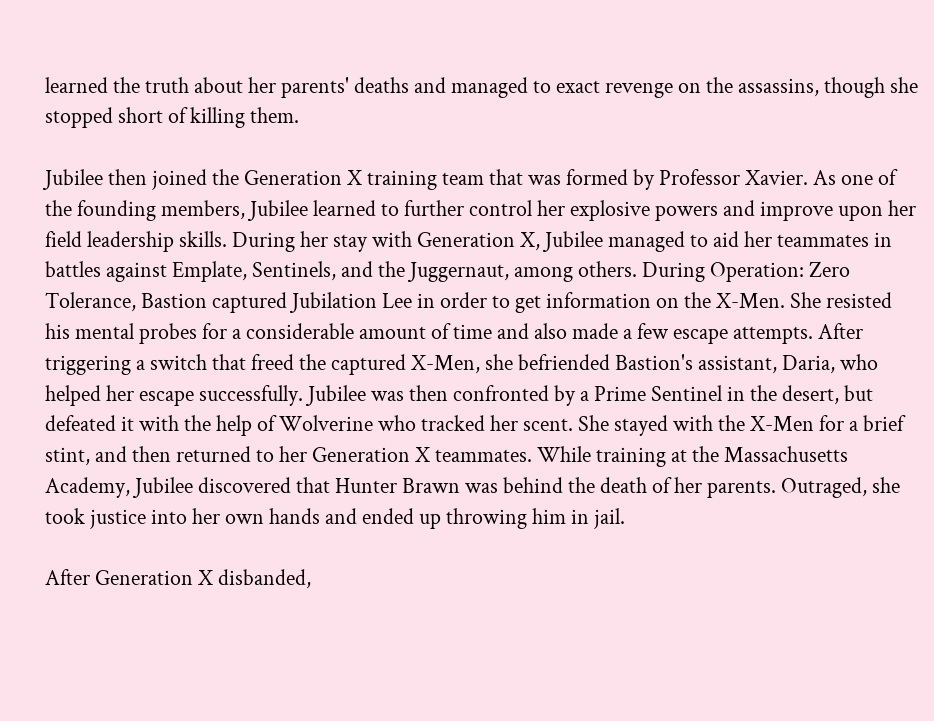learned the truth about her parents' deaths and managed to exact revenge on the assassins, though she stopped short of killing them.

Jubilee then joined the Generation X training team that was formed by Professor Xavier. As one of the founding members, Jubilee learned to further control her explosive powers and improve upon her field leadership skills. During her stay with Generation X, Jubilee managed to aid her teammates in battles against Emplate, Sentinels, and the Juggernaut, among others. During Operation: Zero Tolerance, Bastion captured Jubilation Lee in order to get information on the X-Men. She resisted his mental probes for a considerable amount of time and also made a few escape attempts. After triggering a switch that freed the captured X-Men, she befriended Bastion's assistant, Daria, who helped her escape successfully. Jubilee was then confronted by a Prime Sentinel in the desert, but defeated it with the help of Wolverine who tracked her scent. She stayed with the X-Men for a brief stint, and then returned to her Generation X teammates. While training at the Massachusetts Academy, Jubilee discovered that Hunter Brawn was behind the death of her parents. Outraged, she took justice into her own hands and ended up throwing him in jail.

After Generation X disbanded,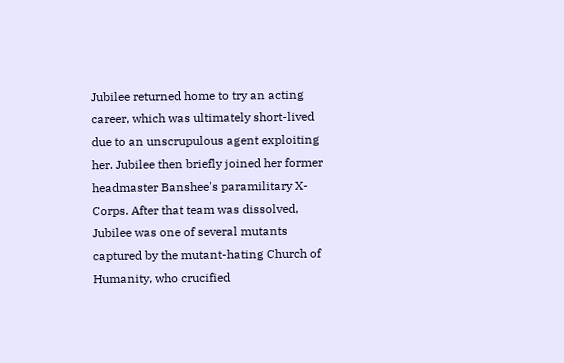Jubilee returned home to try an acting career, which was ultimately short-lived due to an unscrupulous agent exploiting her. Jubilee then briefly joined her former headmaster Banshee's paramilitary X-Corps. After that team was dissolved, Jubilee was one of several mutants captured by the mutant-hating Church of Humanity, who crucified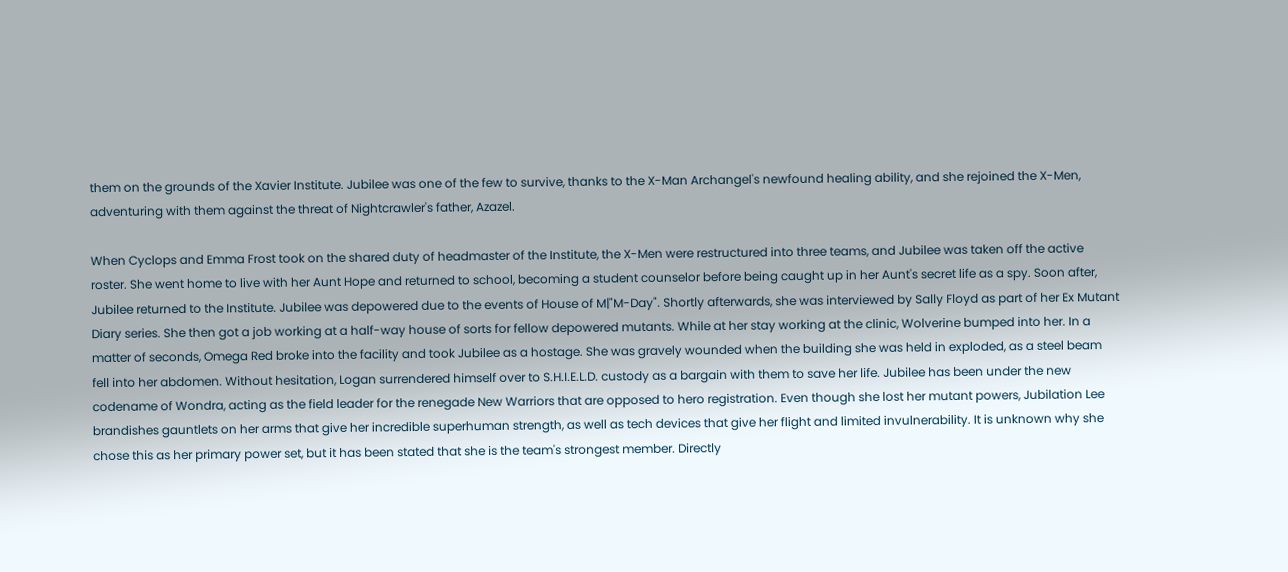them on the grounds of the Xavier Institute. Jubilee was one of the few to survive, thanks to the X-Man Archangel's newfound healing ability, and she rejoined the X-Men, adventuring with them against the threat of Nightcrawler's father, Azazel.

When Cyclops and Emma Frost took on the shared duty of headmaster of the Institute, the X-Men were restructured into three teams, and Jubilee was taken off the active roster. She went home to live with her Aunt Hope and returned to school, becoming a student counselor before being caught up in her Aunt's secret life as a spy. Soon after, Jubilee returned to the Institute. Jubilee was depowered due to the events of House of M|"M-Day". Shortly afterwards, she was interviewed by Sally Floyd as part of her Ex Mutant Diary series. She then got a job working at a half-way house of sorts for fellow depowered mutants. While at her stay working at the clinic, Wolverine bumped into her. In a matter of seconds, Omega Red broke into the facility and took Jubilee as a hostage. She was gravely wounded when the building she was held in exploded, as a steel beam fell into her abdomen. Without hesitation, Logan surrendered himself over to S.H.I.E.L.D. custody as a bargain with them to save her life. Jubilee has been under the new codename of Wondra, acting as the field leader for the renegade New Warriors that are opposed to hero registration. Even though she lost her mutant powers, Jubilation Lee brandishes gauntlets on her arms that give her incredible superhuman strength, as well as tech devices that give her flight and limited invulnerability. It is unknown why she chose this as her primary power set, but it has been stated that she is the team's strongest member. Directly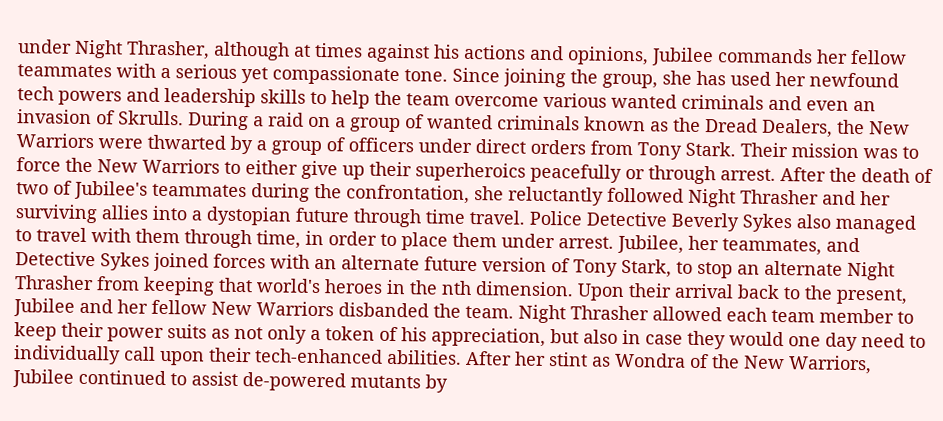under Night Thrasher, although at times against his actions and opinions, Jubilee commands her fellow teammates with a serious yet compassionate tone. Since joining the group, she has used her newfound tech powers and leadership skills to help the team overcome various wanted criminals and even an invasion of Skrulls. During a raid on a group of wanted criminals known as the Dread Dealers, the New Warriors were thwarted by a group of officers under direct orders from Tony Stark. Their mission was to force the New Warriors to either give up their superheroics peacefully or through arrest. After the death of two of Jubilee's teammates during the confrontation, she reluctantly followed Night Thrasher and her surviving allies into a dystopian future through time travel. Police Detective Beverly Sykes also managed to travel with them through time, in order to place them under arrest. Jubilee, her teammates, and Detective Sykes joined forces with an alternate future version of Tony Stark, to stop an alternate Night Thrasher from keeping that world's heroes in the nth dimension. Upon their arrival back to the present, Jubilee and her fellow New Warriors disbanded the team. Night Thrasher allowed each team member to keep their power suits as not only a token of his appreciation, but also in case they would one day need to individually call upon their tech-enhanced abilities. After her stint as Wondra of the New Warriors, Jubilee continued to assist de-powered mutants by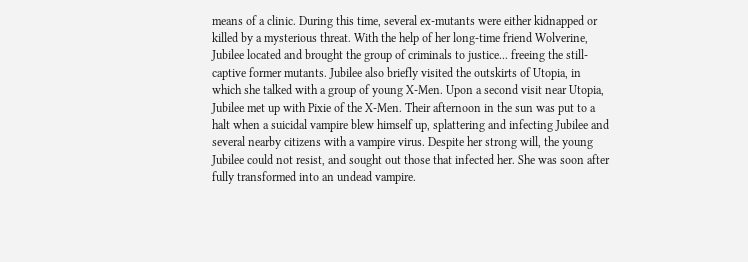means of a clinic. During this time, several ex-mutants were either kidnapped or killed by a mysterious threat. With the help of her long-time friend Wolverine, Jubilee located and brought the group of criminals to justice... freeing the still-captive former mutants. Jubilee also briefly visited the outskirts of Utopia, in which she talked with a group of young X-Men. Upon a second visit near Utopia, Jubilee met up with Pixie of the X-Men. Their afternoon in the sun was put to a halt when a suicidal vampire blew himself up, splattering and infecting Jubilee and several nearby citizens with a vampire virus. Despite her strong will, the young Jubilee could not resist, and sought out those that infected her. She was soon after fully transformed into an undead vampire.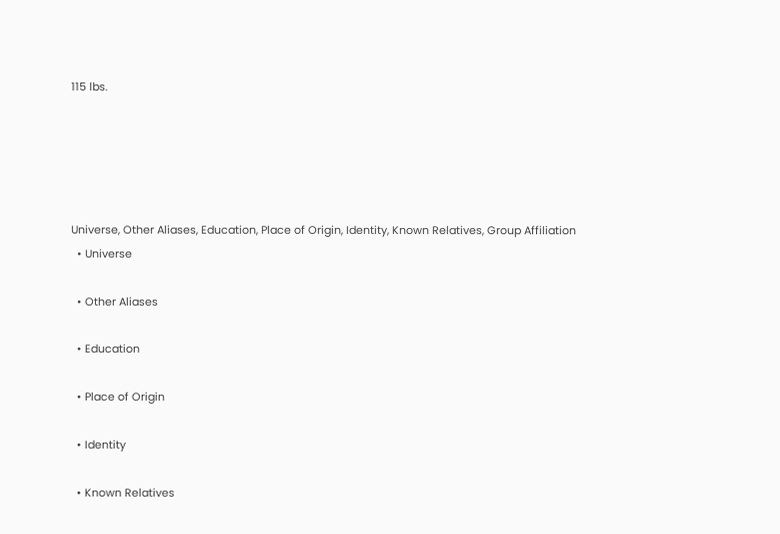115 lbs.





Universe, Other Aliases, Education, Place of Origin, Identity, Known Relatives, Group Affiliation
  • Universe

  • Other Aliases

  • Education

  • Place of Origin

  • Identity

  • Known Relatives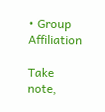• Group Affiliation

Take note,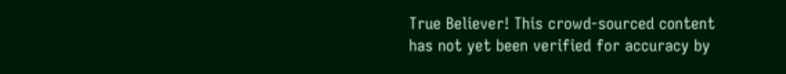True Believer! This crowd-sourced content has not yet been verified for accuracy by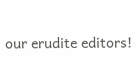our erudite editors!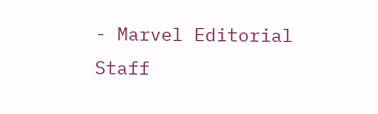- Marvel Editorial Staff